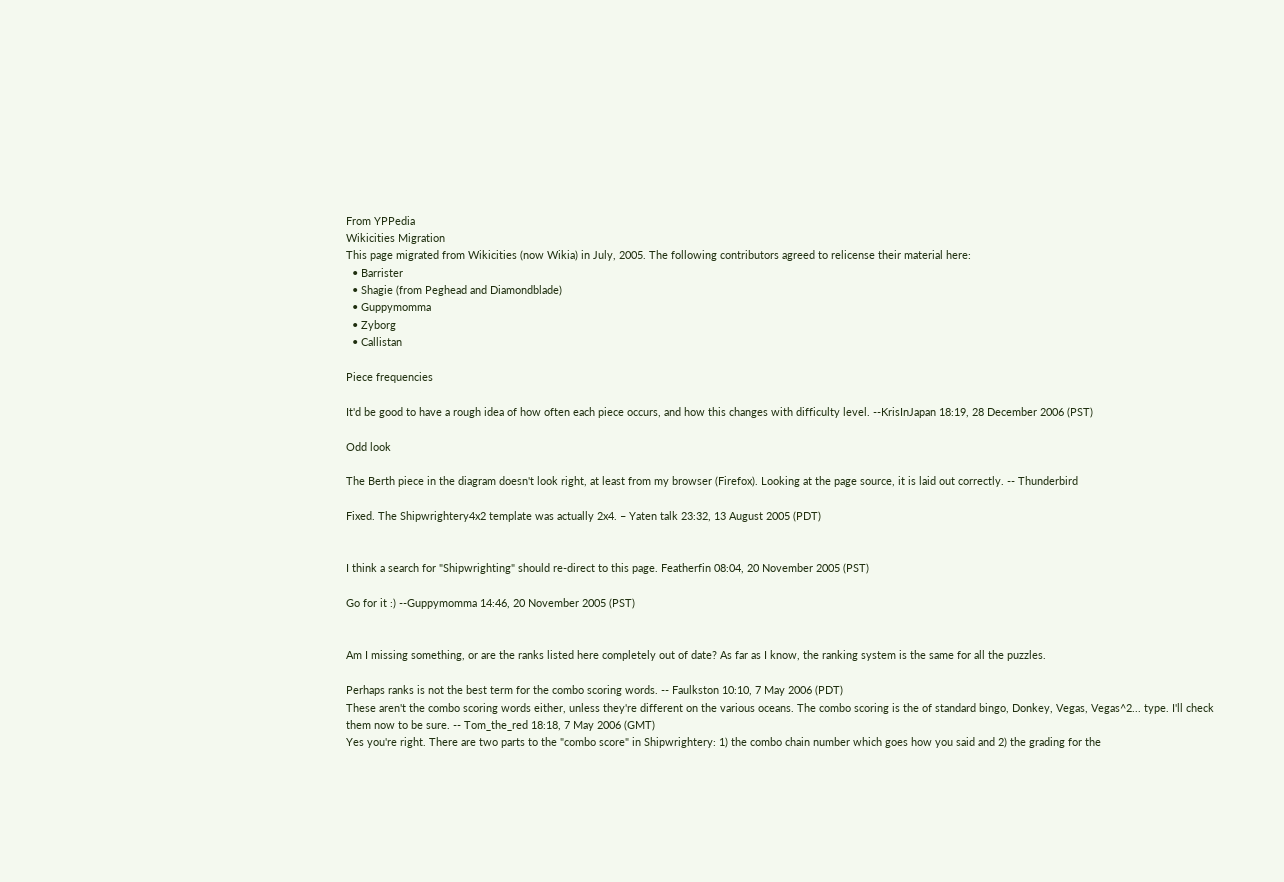From YPPedia
Wikicities Migration
This page migrated from Wikicities (now Wikia) in July, 2005. The following contributors agreed to relicense their material here:
  • Barrister
  • Shagie (from Peghead and Diamondblade)
  • Guppymomma
  • Zyborg
  • Callistan

Piece frequencies

It'd be good to have a rough idea of how often each piece occurs, and how this changes with difficulty level. --KrisInJapan 18:19, 28 December 2006 (PST)

Odd look

The Berth piece in the diagram doesn't look right, at least from my browser (Firefox). Looking at the page source, it is laid out correctly. -- Thunderbird

Fixed. The Shipwrightery4x2 template was actually 2x4. – Yaten talk 23:32, 13 August 2005 (PDT)


I think a search for "Shipwrighting" should re-direct to this page. Featherfin 08:04, 20 November 2005 (PST)

Go for it :) --Guppymomma 14:46, 20 November 2005 (PST)


Am I missing something, or are the ranks listed here completely out of date? As far as I know, the ranking system is the same for all the puzzles.

Perhaps ranks is not the best term for the combo scoring words. -- Faulkston 10:10, 7 May 2006 (PDT)
These aren't the combo scoring words either, unless they're different on the various oceans. The combo scoring is the of standard bingo, Donkey, Vegas, Vegas^2... type. I'll check them now to be sure. -- Tom_the_red 18:18, 7 May 2006 (GMT)
Yes you're right. There are two parts to the "combo score" in Shipwrightery: 1) the combo chain number which goes how you said and 2) the grading for the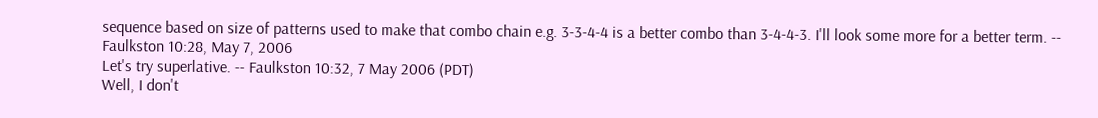sequence based on size of patterns used to make that combo chain e.g. 3-3-4-4 is a better combo than 3-4-4-3. I'll look some more for a better term. -- Faulkston 10:28, May 7, 2006
Let's try superlative. -- Faulkston 10:32, 7 May 2006 (PDT)
Well, I don't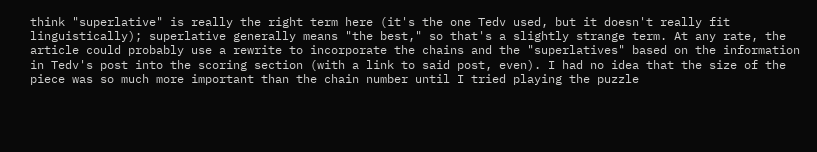think "superlative" is really the right term here (it's the one Tedv used, but it doesn't really fit linguistically); superlative generally means "the best," so that's a slightly strange term. At any rate, the article could probably use a rewrite to incorporate the chains and the "superlatives" based on the information in Tedv's post into the scoring section (with a link to said post, even). I had no idea that the size of the piece was so much more important than the chain number until I tried playing the puzzle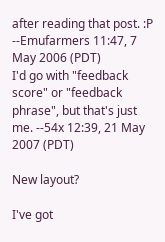after reading that post. :P --Emufarmers 11:47, 7 May 2006 (PDT)
I'd go with "feedback score" or "feedback phrase", but that's just me. --54x 12:39, 21 May 2007 (PDT)

New layout?

I've got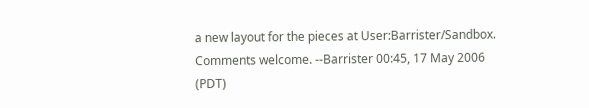a new layout for the pieces at User:Barrister/Sandbox. Comments welcome. --Barrister 00:45, 17 May 2006 (PDT)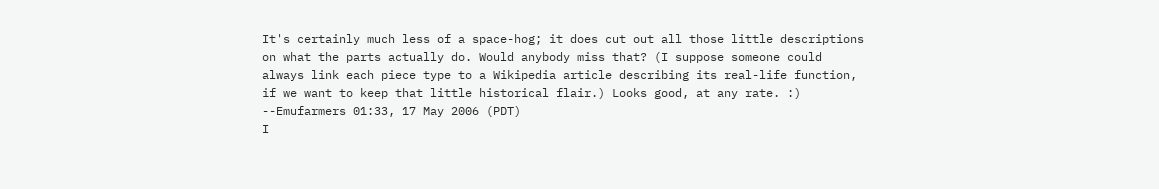It's certainly much less of a space-hog; it does cut out all those little descriptions on what the parts actually do. Would anybody miss that? (I suppose someone could always link each piece type to a Wikipedia article describing its real-life function, if we want to keep that little historical flair.) Looks good, at any rate. :) --Emufarmers 01:33, 17 May 2006 (PDT)
I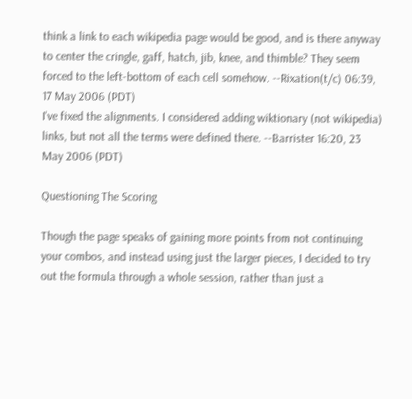think a link to each wikipedia page would be good, and is there anyway to center the cringle, gaff, hatch, jib, knee, and thimble? They seem forced to the left-bottom of each cell somehow. --Rixation(t/c) 06:39, 17 May 2006 (PDT)
I've fixed the alignments. I considered adding wiktionary (not wikipedia) links, but not all the terms were defined there. --Barrister 16:20, 23 May 2006 (PDT)

Questioning The Scoring

Though the page speaks of gaining more points from not continuing your combos, and instead using just the larger pieces, I decided to try out the formula through a whole session, rather than just a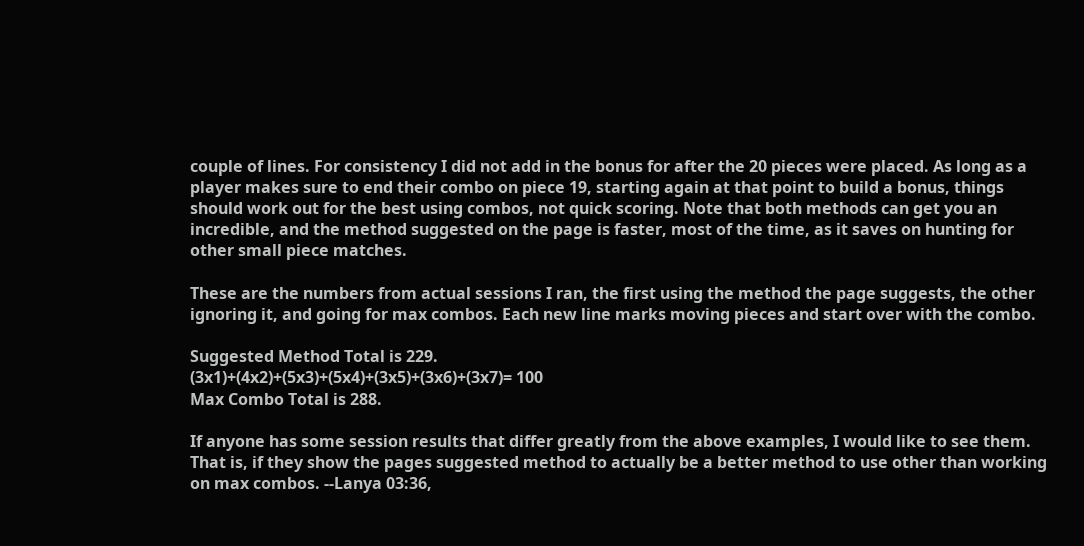couple of lines. For consistency I did not add in the bonus for after the 20 pieces were placed. As long as a player makes sure to end their combo on piece 19, starting again at that point to build a bonus, things should work out for the best using combos, not quick scoring. Note that both methods can get you an incredible, and the method suggested on the page is faster, most of the time, as it saves on hunting for other small piece matches.

These are the numbers from actual sessions I ran, the first using the method the page suggests, the other ignoring it, and going for max combos. Each new line marks moving pieces and start over with the combo.

Suggested Method Total is 229.
(3x1)+(4x2)+(5x3)+(5x4)+(3x5)+(3x6)+(3x7)= 100
Max Combo Total is 288.

If anyone has some session results that differ greatly from the above examples, I would like to see them. That is, if they show the pages suggested method to actually be a better method to use other than working on max combos. --Lanya 03:36,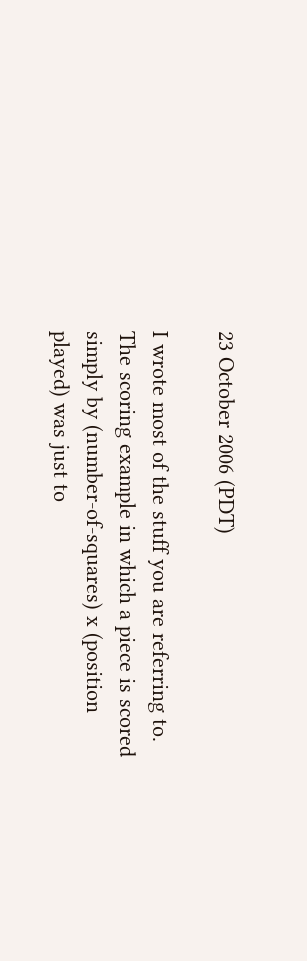23 October 2006 (PDT)

I wrote most of the stuff you are referring to. The scoring example in which a piece is scored simply by (number-of-squares) x (position played) was just to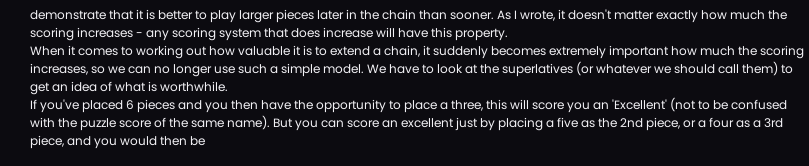demonstrate that it is better to play larger pieces later in the chain than sooner. As I wrote, it doesn't matter exactly how much the scoring increases - any scoring system that does increase will have this property.
When it comes to working out how valuable it is to extend a chain, it suddenly becomes extremely important how much the scoring increases, so we can no longer use such a simple model. We have to look at the superlatives (or whatever we should call them) to get an idea of what is worthwhile.
If you've placed 6 pieces and you then have the opportunity to place a three, this will score you an 'Excellent' (not to be confused with the puzzle score of the same name). But you can score an excellent just by placing a five as the 2nd piece, or a four as a 3rd piece, and you would then be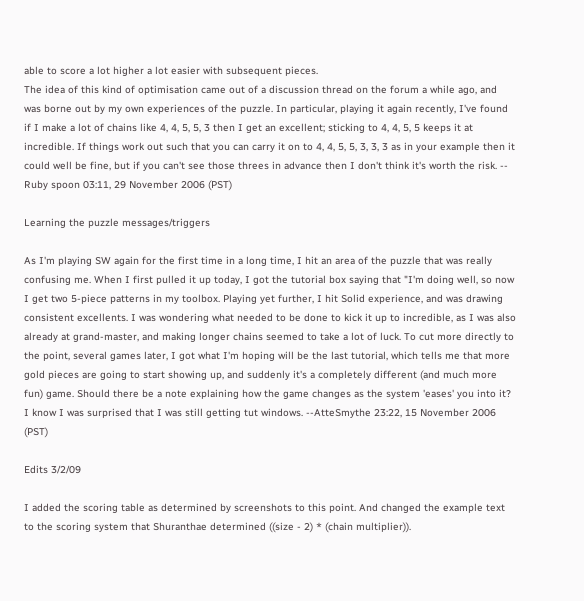able to score a lot higher a lot easier with subsequent pieces.
The idea of this kind of optimisation came out of a discussion thread on the forum a while ago, and was borne out by my own experiences of the puzzle. In particular, playing it again recently, I've found if I make a lot of chains like 4, 4, 5, 5, 3 then I get an excellent; sticking to 4, 4, 5, 5 keeps it at incredible. If things work out such that you can carry it on to 4, 4, 5, 5, 3, 3, 3 as in your example then it could well be fine, but if you can't see those threes in advance then I don't think it's worth the risk. -- Ruby spoon 03:11, 29 November 2006 (PST)

Learning the puzzle messages/triggers

As I'm playing SW again for the first time in a long time, I hit an area of the puzzle that was really confusing me. When I first pulled it up today, I got the tutorial box saying that "I'm doing well, so now I get two 5-piece patterns in my toolbox. Playing yet further, I hit Solid experience, and was drawing consistent excellents. I was wondering what needed to be done to kick it up to incredible, as I was also already at grand-master, and making longer chains seemed to take a lot of luck. To cut more directly to the point, several games later, I got what I'm hoping will be the last tutorial, which tells me that more gold pieces are going to start showing up, and suddenly it's a completely different (and much more fun) game. Should there be a note explaining how the game changes as the system 'eases' you into it? I know I was surprised that I was still getting tut windows. --AtteSmythe 23:22, 15 November 2006 (PST)

Edits 3/2/09

I added the scoring table as determined by screenshots to this point. And changed the example text to the scoring system that Shuranthae determined ((size - 2) * (chain multiplier)).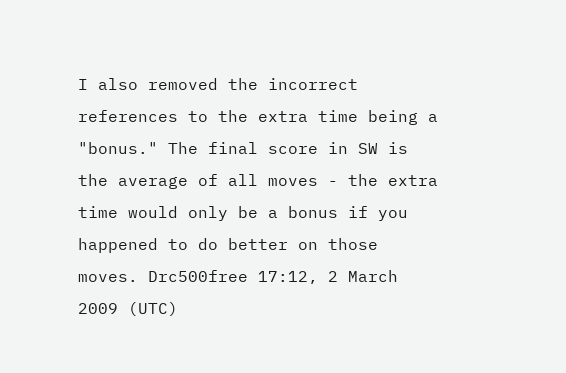I also removed the incorrect references to the extra time being a "bonus." The final score in SW is the average of all moves - the extra time would only be a bonus if you happened to do better on those moves. Drc500free 17:12, 2 March 2009 (UTC)